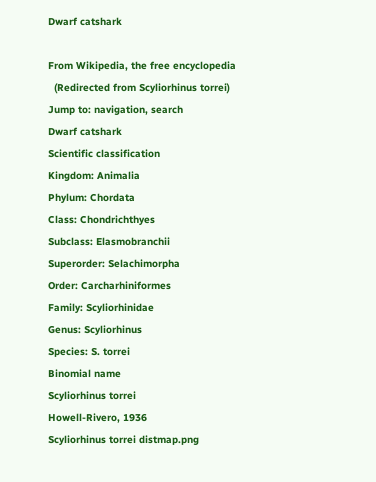Dwarf catshark

From Wikipedia, the free encyclopedia
  (Redirected from Scyliorhinus torrei)
Jump to: navigation, search
Dwarf catshark
Scientific classification
Kingdom: Animalia
Phylum: Chordata
Class: Chondrichthyes
Subclass: Elasmobranchii
Superorder: Selachimorpha
Order: Carcharhiniformes
Family: Scyliorhinidae
Genus: Scyliorhinus
Species: S. torrei
Binomial name
Scyliorhinus torrei
Howell-Rivero, 1936
Scyliorhinus torrei distmap.png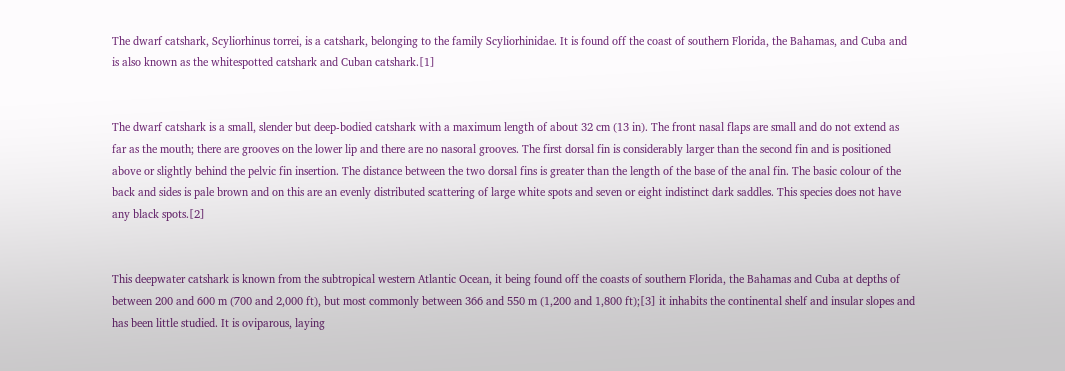The dwarf catshark, Scyliorhinus torrei, is a catshark, belonging to the family Scyliorhinidae. It is found off the coast of southern Florida, the Bahamas, and Cuba and is also known as the whitespotted catshark and Cuban catshark.[1]


The dwarf catshark is a small, slender but deep-bodied catshark with a maximum length of about 32 cm (13 in). The front nasal flaps are small and do not extend as far as the mouth; there are grooves on the lower lip and there are no nasoral grooves. The first dorsal fin is considerably larger than the second fin and is positioned above or slightly behind the pelvic fin insertion. The distance between the two dorsal fins is greater than the length of the base of the anal fin. The basic colour of the back and sides is pale brown and on this are an evenly distributed scattering of large white spots and seven or eight indistinct dark saddles. This species does not have any black spots.[2]


This deepwater catshark is known from the subtropical western Atlantic Ocean, it being found off the coasts of southern Florida, the Bahamas and Cuba at depths of between 200 and 600 m (700 and 2,000 ft), but most commonly between 366 and 550 m (1,200 and 1,800 ft);[3] it inhabits the continental shelf and insular slopes and has been little studied. It is oviparous, laying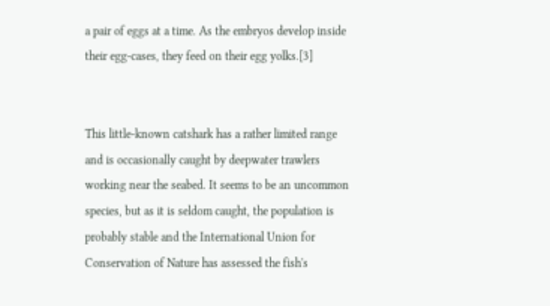a pair of eggs at a time. As the embryos develop inside their egg-cases, they feed on their egg yolks.[3]


This little-known catshark has a rather limited range and is occasionally caught by deepwater trawlers working near the seabed. It seems to be an uncommon species, but as it is seldom caught, the population is probably stable and the International Union for Conservation of Nature has assessed the fish's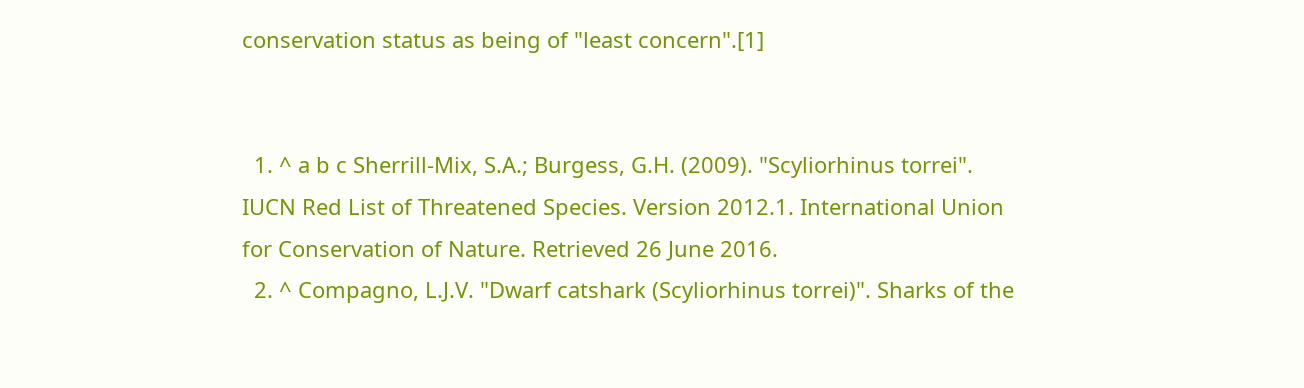conservation status as being of "least concern".[1]


  1. ^ a b c Sherrill-Mix, S.A.; Burgess, G.H. (2009). "Scyliorhinus torrei". IUCN Red List of Threatened Species. Version 2012.1. International Union for Conservation of Nature. Retrieved 26 June 2016.
  2. ^ Compagno, L.J.V. "Dwarf catshark (Scyliorhinus torrei)". Sharks of the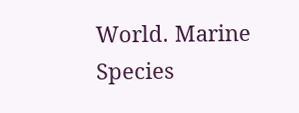World. Marine Species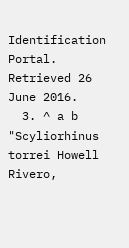Identification Portal. Retrieved 26 June 2016.
  3. ^ a b "Scyliorhinus torrei Howell Rivero,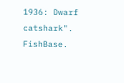1936: Dwarf catshark". FishBase.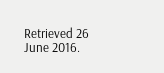Retrieved 26 June 2016.